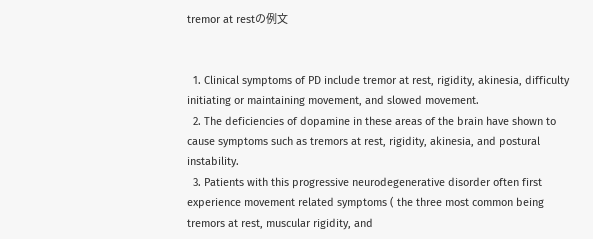tremor at restの例文


  1. Clinical symptoms of PD include tremor at rest, rigidity, akinesia, difficulty initiating or maintaining movement, and slowed movement.
  2. The deficiencies of dopamine in these areas of the brain have shown to cause symptoms such as tremors at rest, rigidity, akinesia, and postural instability.
  3. Patients with this progressive neurodegenerative disorder often first experience movement related symptoms ( the three most common being tremors at rest, muscular rigidity, and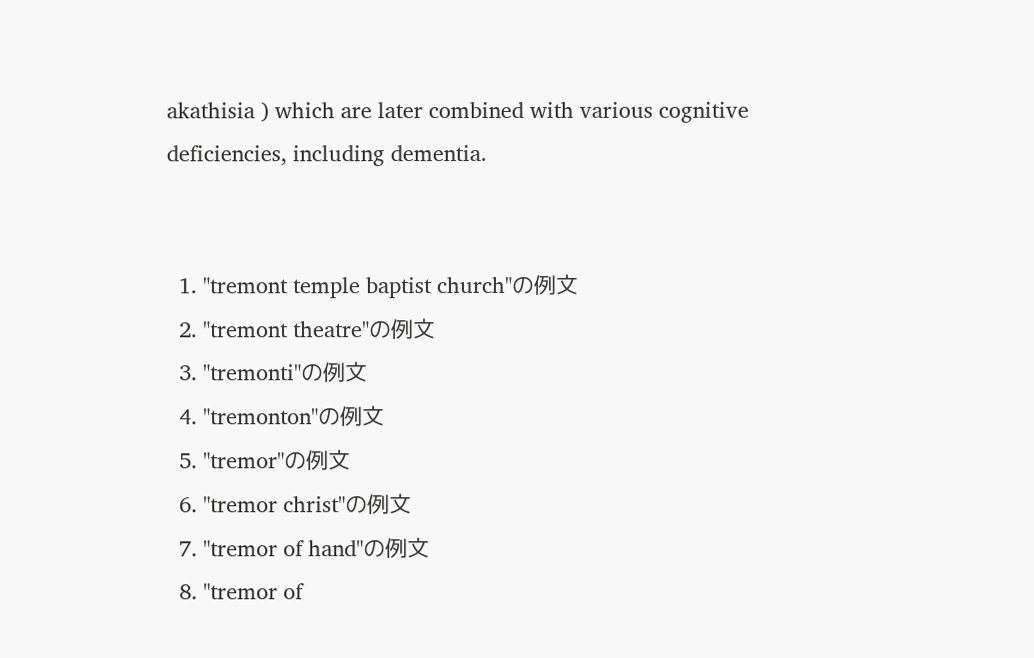akathisia ) which are later combined with various cognitive deficiencies, including dementia.


  1. "tremont temple baptist church"の例文
  2. "tremont theatre"の例文
  3. "tremonti"の例文
  4. "tremonton"の例文
  5. "tremor"の例文
  6. "tremor christ"の例文
  7. "tremor of hand"の例文
  8. "tremor of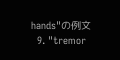hands"の例文
  9. "tremor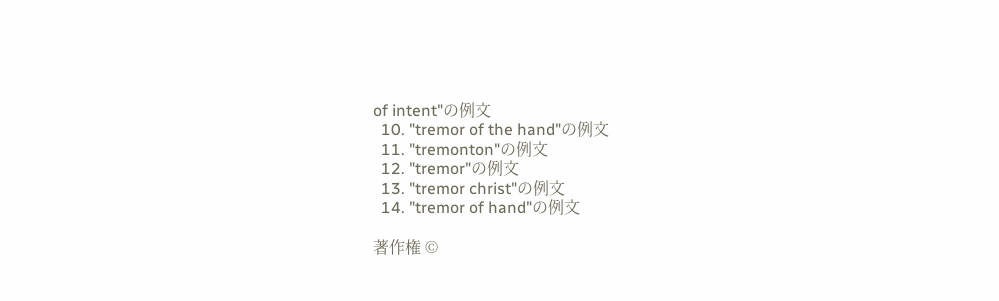of intent"の例文
  10. "tremor of the hand"の例文
  11. "tremonton"の例文
  12. "tremor"の例文
  13. "tremor christ"の例文
  14. "tremor of hand"の例文

著作権 ©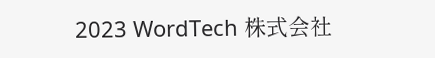2023 WordTech 株式会社